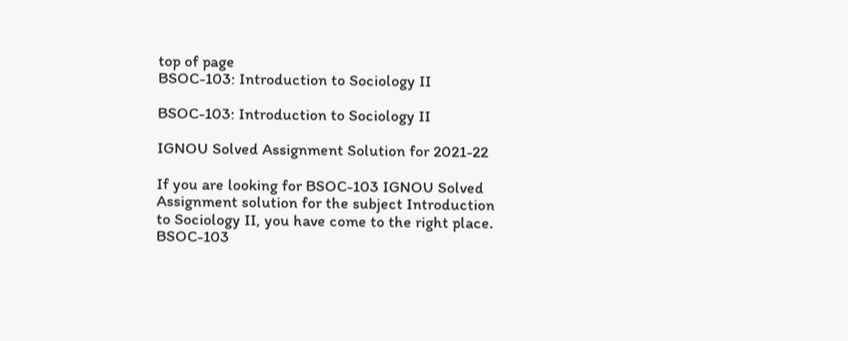top of page
BSOC-103: Introduction to Sociology II

BSOC-103: Introduction to Sociology II

IGNOU Solved Assignment Solution for 2021-22

If you are looking for BSOC-103 IGNOU Solved Assignment solution for the subject Introduction to Sociology II, you have come to the right place. BSOC-103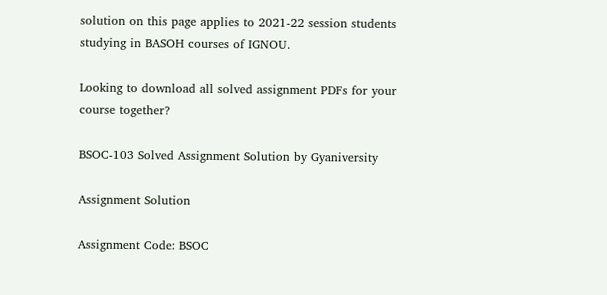solution on this page applies to 2021-22 session students studying in BASOH courses of IGNOU.

Looking to download all solved assignment PDFs for your course together?

BSOC-103 Solved Assignment Solution by Gyaniversity

Assignment Solution

Assignment Code: BSOC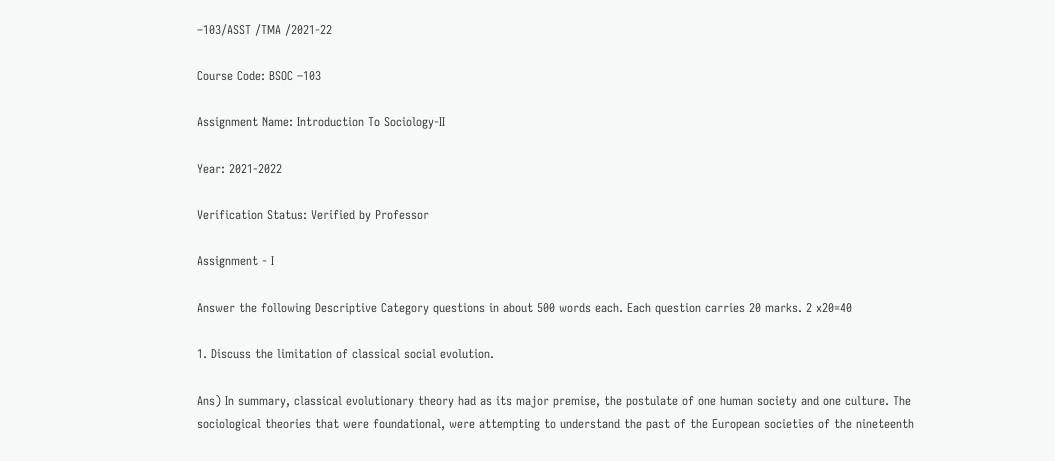–103/ASST /TMA /2021-22

Course Code: BSOC –103

Assignment Name: Introduction To Sociology-II

Year: 2021-2022

Verification Status: Verified by Professor

Assignment - I

Answer the following Descriptive Category questions in about 500 words each. Each question carries 20 marks. 2 x20=40

1. Discuss the limitation of classical social evolution.

Ans) In summary, classical evolutionary theory had as its major premise, the postulate of one human society and one culture. The sociological theories that were foundational, were attempting to understand the past of the European societies of the nineteenth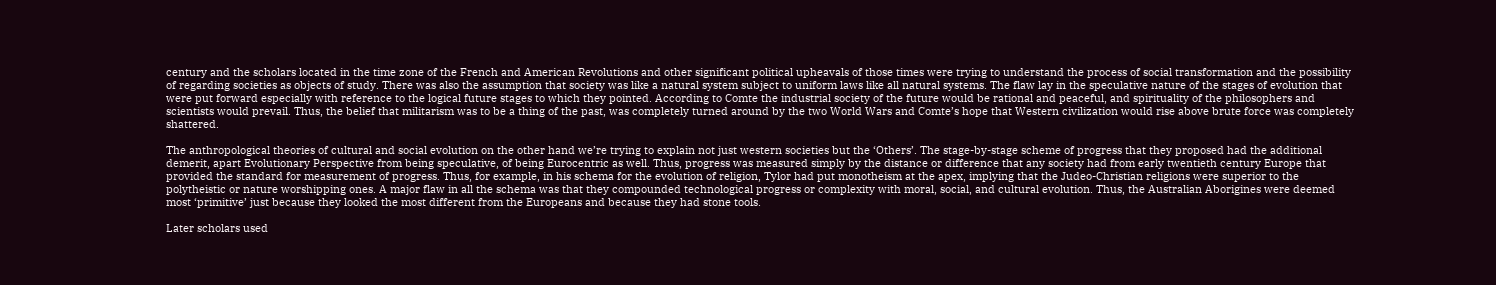century and the scholars located in the time zone of the French and American Revolutions and other significant political upheavals of those times were trying to understand the process of social transformation and the possibility of regarding societies as objects of study. There was also the assumption that society was like a natural system subject to uniform laws like all natural systems. The flaw lay in the speculative nature of the stages of evolution that were put forward especially with reference to the logical future stages to which they pointed. According to Comte the industrial society of the future would be rational and peaceful, and spirituality of the philosophers and scientists would prevail. Thus, the belief that militarism was to be a thing of the past, was completely turned around by the two World Wars and Comte’s hope that Western civilization would rise above brute force was completely shattered.

The anthropological theories of cultural and social evolution on the other hand we’re trying to explain not just western societies but the ‘Others’. The stage-by-stage scheme of progress that they proposed had the additional demerit, apart Evolutionary Perspective from being speculative, of being Eurocentric as well. Thus, progress was measured simply by the distance or difference that any society had from early twentieth century Europe that provided the standard for measurement of progress. Thus, for example, in his schema for the evolution of religion, Tylor had put monotheism at the apex, implying that the Judeo-Christian religions were superior to the polytheistic or nature worshipping ones. A major flaw in all the schema was that they compounded technological progress or complexity with moral, social, and cultural evolution. Thus, the Australian Aborigines were deemed most ‘primitive’ just because they looked the most different from the Europeans and because they had stone tools.

Later scholars used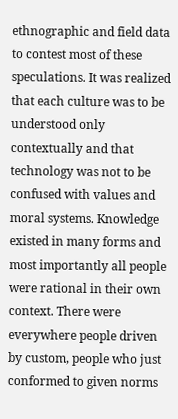ethnographic and field data to contest most of these speculations. It was realized that each culture was to be understood only contextually and that technology was not to be confused with values and moral systems. Knowledge existed in many forms and most importantly all people were rational in their own context. There were everywhere people driven by custom, people who just conformed to given norms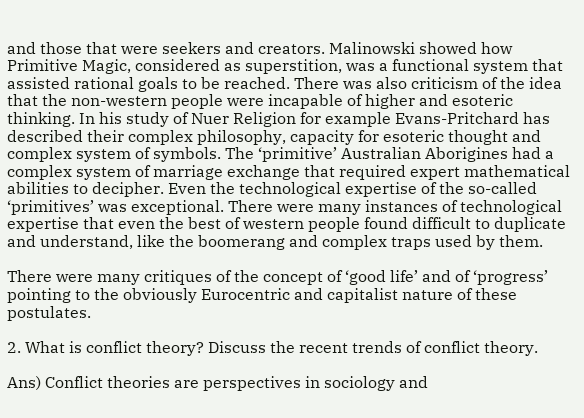and those that were seekers and creators. Malinowski showed how Primitive Magic, considered as superstition, was a functional system that assisted rational goals to be reached. There was also criticism of the idea that the non-western people were incapable of higher and esoteric thinking. In his study of Nuer Religion for example Evans-Pritchard has described their complex philosophy, capacity for esoteric thought and complex system of symbols. The ‘primitive’ Australian Aborigines had a complex system of marriage exchange that required expert mathematical abilities to decipher. Even the technological expertise of the so-called ‘primitives’ was exceptional. There were many instances of technological expertise that even the best of western people found difficult to duplicate and understand, like the boomerang and complex traps used by them.

There were many critiques of the concept of ‘good life’ and of ‘progress’ pointing to the obviously Eurocentric and capitalist nature of these postulates.

2. What is conflict theory? Discuss the recent trends of conflict theory.

Ans) Conflict theories are perspectives in sociology and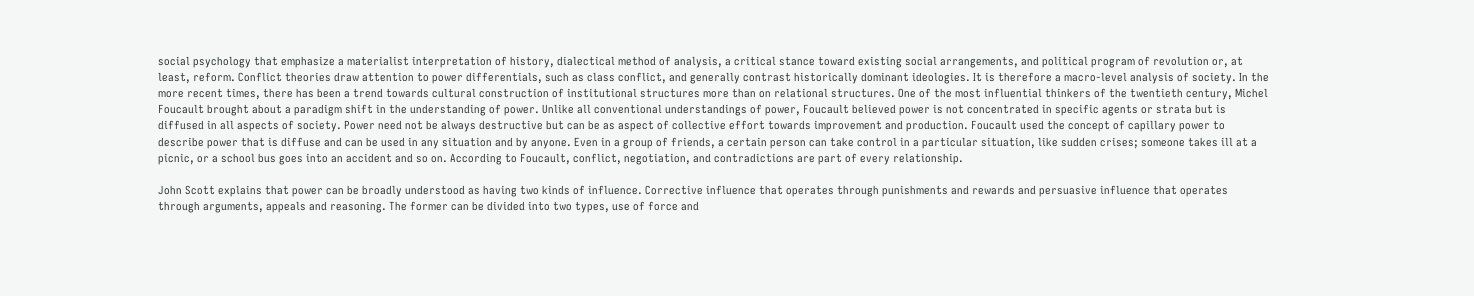social psychology that emphasize a materialist interpretation of history, dialectical method of analysis, a critical stance toward existing social arrangements, and political program of revolution or, at least, reform. Conflict theories draw attention to power differentials, such as class conflict, and generally contrast historically dominant ideologies. It is therefore a macro-level analysis of society. In the more recent times, there has been a trend towards cultural construction of institutional structures more than on relational structures. One of the most influential thinkers of the twentieth century, Michel Foucault brought about a paradigm shift in the understanding of power. Unlike all conventional understandings of power, Foucault believed power is not concentrated in specific agents or strata but is diffused in all aspects of society. Power need not be always destructive but can be as aspect of collective effort towards improvement and production. Foucault used the concept of capillary power to describe power that is diffuse and can be used in any situation and by anyone. Even in a group of friends, a certain person can take control in a particular situation, like sudden crises; someone takes ill at a picnic, or a school bus goes into an accident and so on. According to Foucault, conflict, negotiation, and contradictions are part of every relationship.

John Scott explains that power can be broadly understood as having two kinds of influence. Corrective influence that operates through punishments and rewards and persuasive influence that operates through arguments, appeals and reasoning. The former can be divided into two types, use of force and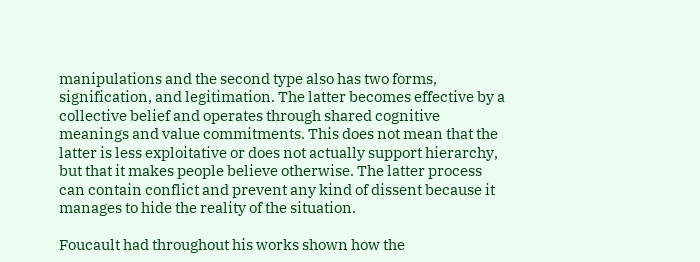manipulations and the second type also has two forms, signification, and legitimation. The latter becomes effective by a collective belief and operates through shared cognitive meanings and value commitments. This does not mean that the latter is less exploitative or does not actually support hierarchy, but that it makes people believe otherwise. The latter process can contain conflict and prevent any kind of dissent because it manages to hide the reality of the situation.

Foucault had throughout his works shown how the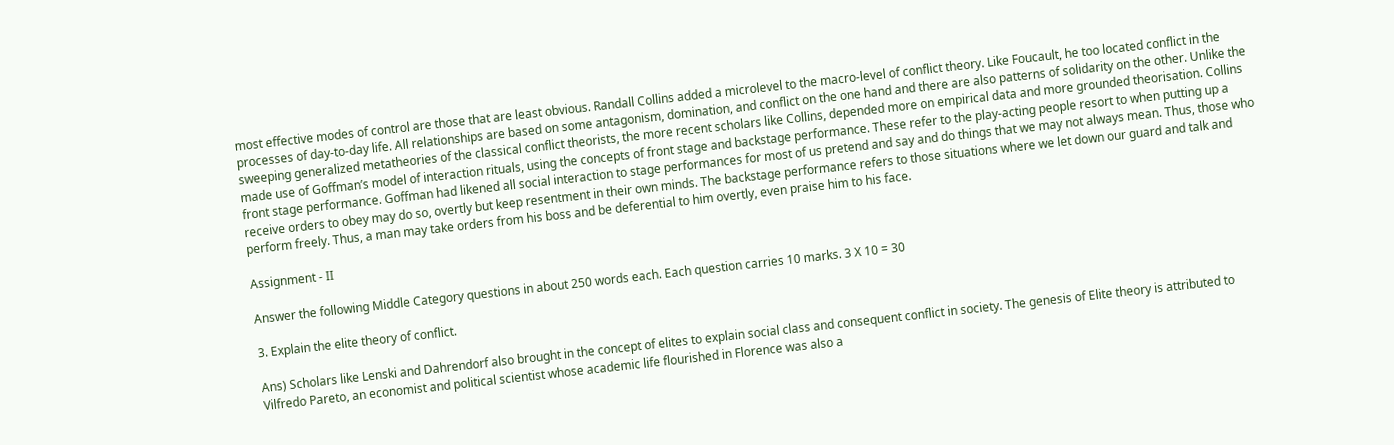most effective modes of control are those that are least obvious. Randall Collins added a microlevel to the macro-level of conflict theory. Like Foucault, he too located conflict in the processes of day-to-day life. All relationships are based on some antagonism, domination, and conflict on the one hand and there are also patterns of solidarity on the other. Unlike the sweeping generalized metatheories of the classical conflict theorists, the more recent scholars like Collins, depended more on empirical data and more grounded theorisation. Collins made use of Goffman’s model of interaction rituals, using the concepts of front stage and backstage performance. These refer to the play-acting people resort to when putting up a front stage performance. Goffman had likened all social interaction to stage performances for most of us pretend and say and do things that we may not always mean. Thus, those who receive orders to obey may do so, overtly but keep resentment in their own minds. The backstage performance refers to those situations where we let down our guard and talk and perform freely. Thus, a man may take orders from his boss and be deferential to him overtly, even praise him to his face.

Assignment - II

Answer the following Middle Category questions in about 250 words each. Each question carries 10 marks. 3 X 10 = 30

3. Explain the elite theory of conflict.

Ans) Scholars like Lenski and Dahrendorf also brought in the concept of elites to explain social class and consequent conflict in society. The genesis of Elite theory is attributed to Vilfredo Pareto, an economist and political scientist whose academic life flourished in Florence was also a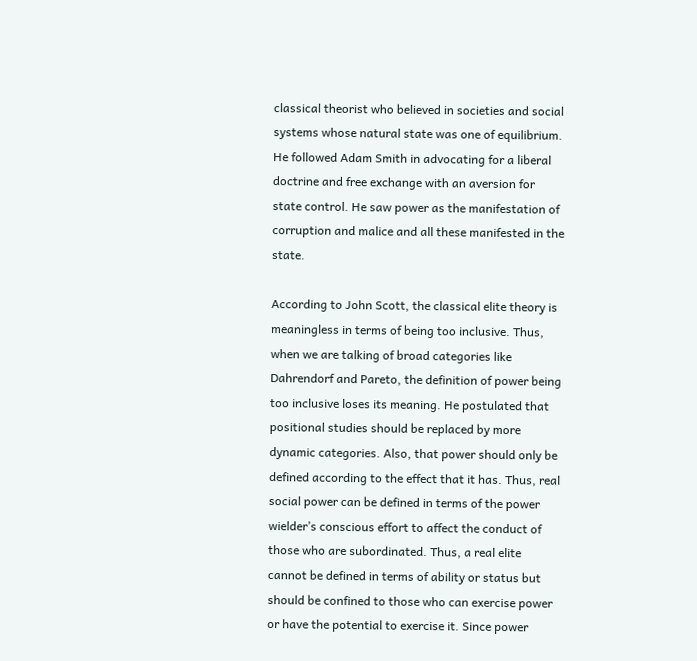classical theorist who believed in societies and social systems whose natural state was one of equilibrium. He followed Adam Smith in advocating for a liberal doctrine and free exchange with an aversion for state control. He saw power as the manifestation of corruption and malice and all these manifested in the state.

According to John Scott, the classical elite theory is meaningless in terms of being too inclusive. Thus, when we are talking of broad categories like Dahrendorf and Pareto, the definition of power being too inclusive loses its meaning. He postulated that positional studies should be replaced by more dynamic categories. Also, that power should only be defined according to the effect that it has. Thus, real social power can be defined in terms of the power wielder’s conscious effort to affect the conduct of those who are subordinated. Thus, a real elite cannot be defined in terms of ability or status but should be confined to those who can exercise power or have the potential to exercise it. Since power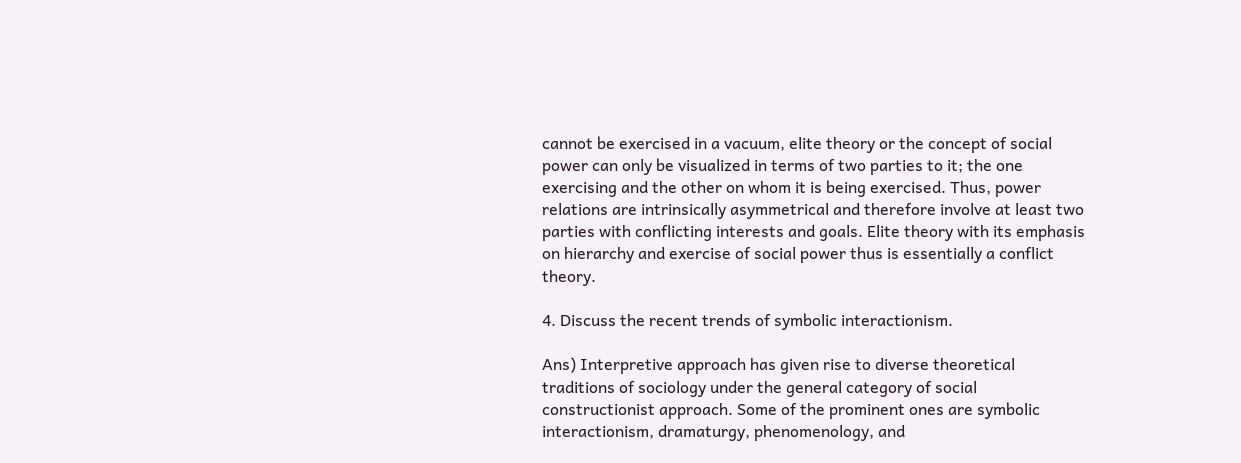cannot be exercised in a vacuum, elite theory or the concept of social power can only be visualized in terms of two parties to it; the one exercising and the other on whom it is being exercised. Thus, power relations are intrinsically asymmetrical and therefore involve at least two parties with conflicting interests and goals. Elite theory with its emphasis on hierarchy and exercise of social power thus is essentially a conflict theory.

4. Discuss the recent trends of symbolic interactionism.

Ans) Interpretive approach has given rise to diverse theoretical traditions of sociology under the general category of social constructionist approach. Some of the prominent ones are symbolic interactionism, dramaturgy, phenomenology, and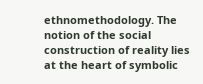ethnomethodology. The notion of the social construction of reality lies at the heart of symbolic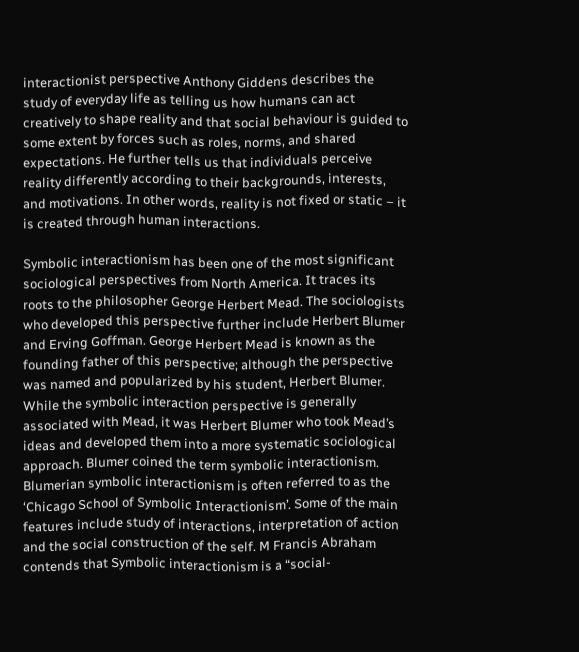interactionist perspective Anthony Giddens describes the study of everyday life as telling us how humans can act creatively to shape reality and that social behaviour is guided to some extent by forces such as roles, norms, and shared expectations. He further tells us that individuals perceive reality differently according to their backgrounds, interests, and motivations. In other words, reality is not fixed or static – it is created through human interactions.

Symbolic interactionism has been one of the most significant sociological perspectives from North America. It traces its roots to the philosopher George Herbert Mead. The sociologists who developed this perspective further include Herbert Blumer and Erving Goffman. George Herbert Mead is known as the founding father of this perspective; although the perspective was named and popularized by his student, Herbert Blumer. While the symbolic interaction perspective is generally associated with Mead, it was Herbert Blumer who took Mead’s ideas and developed them into a more systematic sociological approach. Blumer coined the term symbolic interactionism. Blumerian symbolic interactionism is often referred to as the ‘Chicago School of Symbolic Interactionism’. Some of the main features include study of interactions, interpretation of action and the social construction of the self. M Francis Abraham contends that Symbolic interactionism is a “social-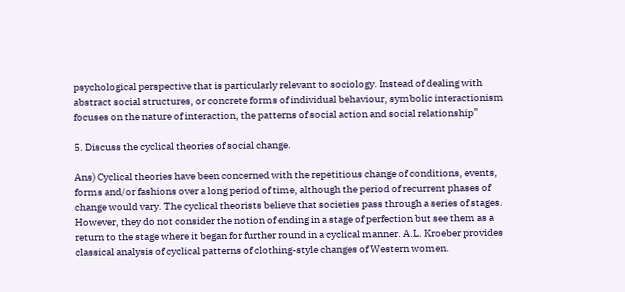psychological perspective that is particularly relevant to sociology. Instead of dealing with abstract social structures, or concrete forms of individual behaviour, symbolic interactionism focuses on the nature of interaction, the patterns of social action and social relationship”

5. Discuss the cyclical theories of social change.

Ans) Cyclical theories have been concerned with the repetitious change of conditions, events, forms and/or fashions over a long period of time, although the period of recurrent phases of change would vary. The cyclical theorists believe that societies pass through a series of stages. However, they do not consider the notion of ending in a stage of perfection but see them as a return to the stage where it began for further round in a cyclical manner. A.L. Kroeber provides classical analysis of cyclical patterns of clothing-style changes of Western women.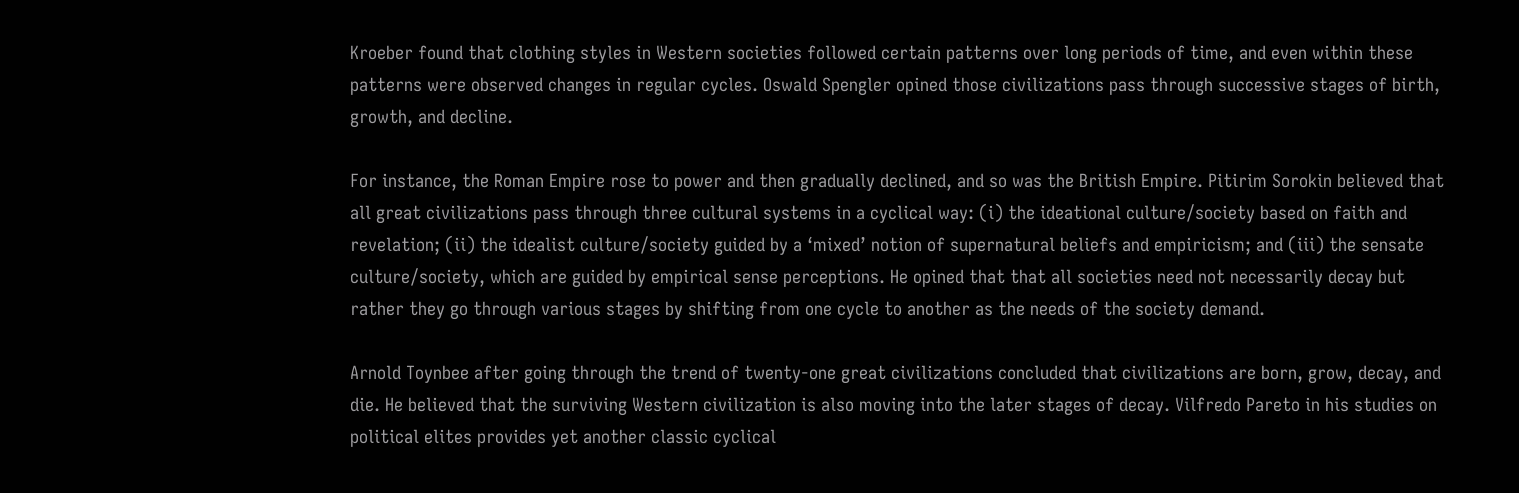Kroeber found that clothing styles in Western societies followed certain patterns over long periods of time, and even within these patterns were observed changes in regular cycles. Oswald Spengler opined those civilizations pass through successive stages of birth, growth, and decline.

For instance, the Roman Empire rose to power and then gradually declined, and so was the British Empire. Pitirim Sorokin believed that all great civilizations pass through three cultural systems in a cyclical way: (i) the ideational culture/society based on faith and revelation; (ii) the idealist culture/society guided by a ‘mixed’ notion of supernatural beliefs and empiricism; and (iii) the sensate culture/society, which are guided by empirical sense perceptions. He opined that that all societies need not necessarily decay but rather they go through various stages by shifting from one cycle to another as the needs of the society demand.

Arnold Toynbee after going through the trend of twenty-one great civilizations concluded that civilizations are born, grow, decay, and die. He believed that the surviving Western civilization is also moving into the later stages of decay. Vilfredo Pareto in his studies on political elites provides yet another classic cyclical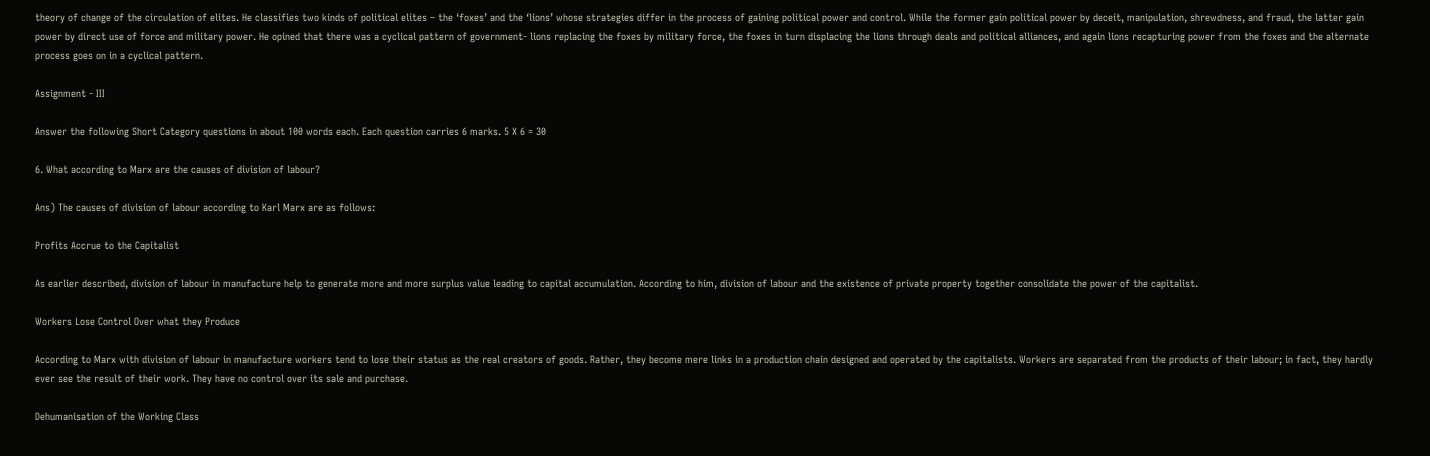theory of change of the circulation of elites. He classifies two kinds of political elites – the ‘foxes’ and the ‘lions’ whose strategies differ in the process of gaining political power and control. While the former gain political power by deceit, manipulation, shrewdness, and fraud, the latter gain power by direct use of force and military power. He opined that there was a cyclical pattern of government- lions replacing the foxes by military force, the foxes in turn displacing the lions through deals and political alliances, and again lions recapturing power from the foxes and the alternate process goes on in a cyclical pattern.

Assignment - III

Answer the following Short Category questions in about 100 words each. Each question carries 6 marks. 5 X 6 = 30

6. What according to Marx are the causes of division of labour?

Ans) The causes of division of labour according to Karl Marx are as follows:

Profits Accrue to the Capitalist

As earlier described, division of labour in manufacture help to generate more and more surplus value leading to capital accumulation. According to him, division of labour and the existence of private property together consolidate the power of the capitalist.

Workers Lose Control Over what they Produce

According to Marx with division of labour in manufacture workers tend to lose their status as the real creators of goods. Rather, they become mere links in a production chain designed and operated by the capitalists. Workers are separated from the products of their labour; in fact, they hardly ever see the result of their work. They have no control over its sale and purchase.

Dehumanisation of the Working Class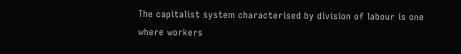The capitalist system characterised by division of labour is one where workers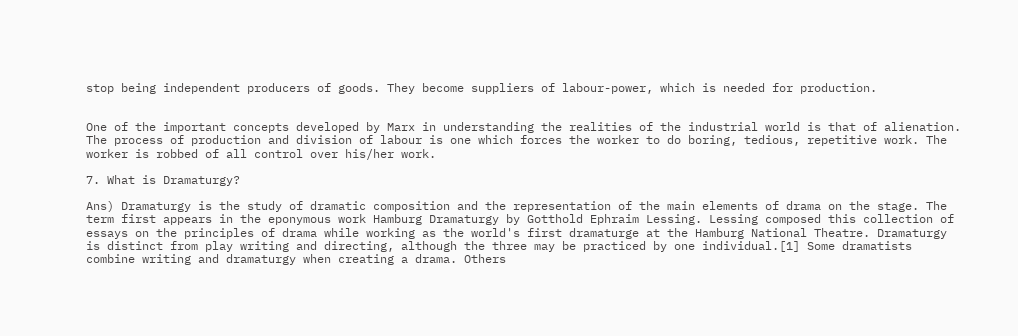stop being independent producers of goods. They become suppliers of labour-power, which is needed for production.


One of the important concepts developed by Marx in understanding the realities of the industrial world is that of alienation. The process of production and division of labour is one which forces the worker to do boring, tedious, repetitive work. The worker is robbed of all control over his/her work.

7. What is Dramaturgy?

Ans) Dramaturgy is the study of dramatic composition and the representation of the main elements of drama on the stage. The term first appears in the eponymous work Hamburg Dramaturgy by Gotthold Ephraim Lessing. Lessing composed this collection of essays on the principles of drama while working as the world's first dramaturge at the Hamburg National Theatre. Dramaturgy is distinct from play writing and directing, although the three may be practiced by one individual.[1] Some dramatists combine writing and dramaturgy when creating a drama. Others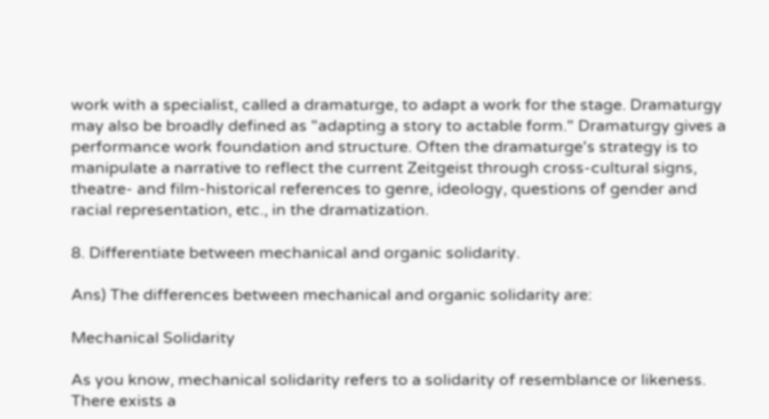work with a specialist, called a dramaturge, to adapt a work for the stage. Dramaturgy may also be broadly defined as "adapting a story to actable form." Dramaturgy gives a performance work foundation and structure. Often the dramaturge's strategy is to manipulate a narrative to reflect the current Zeitgeist through cross-cultural signs, theatre- and film-historical references to genre, ideology, questions of gender and racial representation, etc., in the dramatization.

8. Differentiate between mechanical and organic solidarity.

Ans) The differences between mechanical and organic solidarity are:

Mechanical Solidarity

As you know, mechanical solidarity refers to a solidarity of resemblance or likeness. There exists a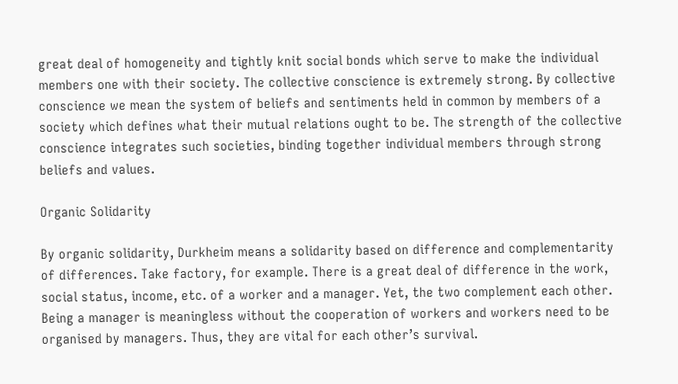great deal of homogeneity and tightly knit social bonds which serve to make the individual members one with their society. The collective conscience is extremely strong. By collective conscience we mean the system of beliefs and sentiments held in common by members of a society which defines what their mutual relations ought to be. The strength of the collective conscience integrates such societies, binding together individual members through strong beliefs and values.

Organic Solidarity

By organic solidarity, Durkheim means a solidarity based on difference and complementarity of differences. Take factory, for example. There is a great deal of difference in the work, social status, income, etc. of a worker and a manager. Yet, the two complement each other. Being a manager is meaningless without the cooperation of workers and workers need to be organised by managers. Thus, they are vital for each other’s survival.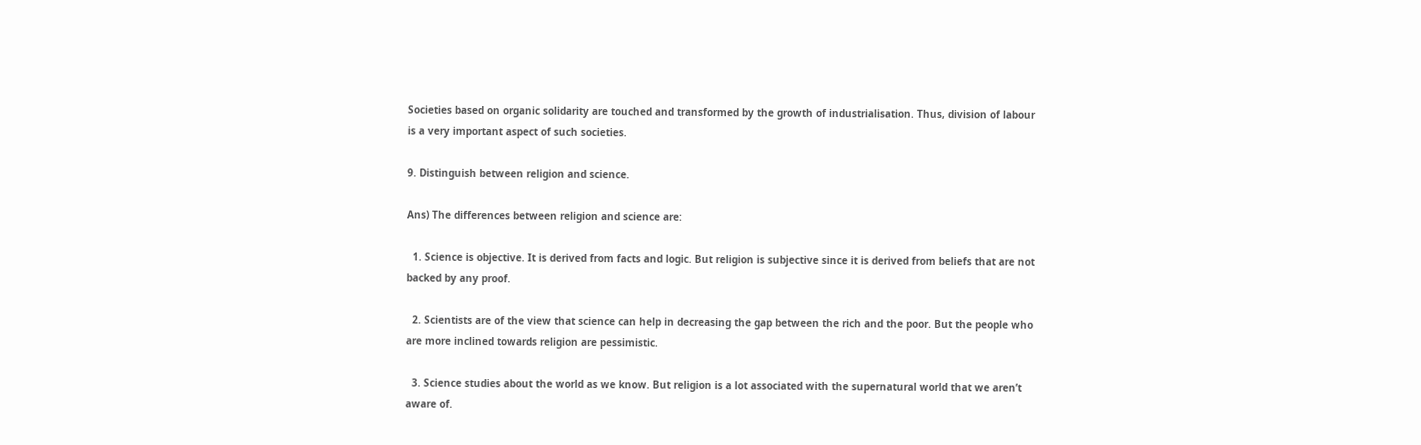Societies based on organic solidarity are touched and transformed by the growth of industrialisation. Thus, division of labour is a very important aspect of such societies.

9. Distinguish between religion and science.

Ans) The differences between religion and science are:

  1. Science is objective. It is derived from facts and logic. But religion is subjective since it is derived from beliefs that are not backed by any proof.

  2. Scientists are of the view that science can help in decreasing the gap between the rich and the poor. But the people who are more inclined towards religion are pessimistic.

  3. Science studies about the world as we know. But religion is a lot associated with the supernatural world that we aren’t aware of.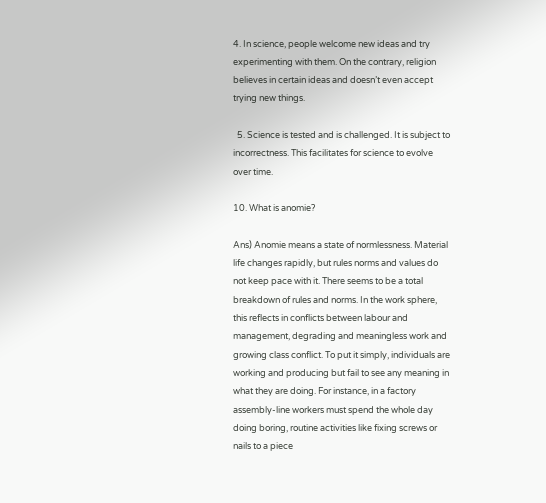4. In science, people welcome new ideas and try experimenting with them. On the contrary, religion believes in certain ideas and doesn’t even accept trying new things.

  5. Science is tested and is challenged. It is subject to incorrectness. This facilitates for science to evolve over time.

10. What is anomie?

Ans) Anomie means a state of normlessness. Material life changes rapidly, but rules norms and values do not keep pace with it. There seems to be a total breakdown of rules and norms. In the work sphere, this reflects in conflicts between labour and management, degrading and meaningless work and growing class conflict. To put it simply, individuals are working and producing but fail to see any meaning in what they are doing. For instance, in a factory assembly-line workers must spend the whole day doing boring, routine activities like fixing screws or nails to a piece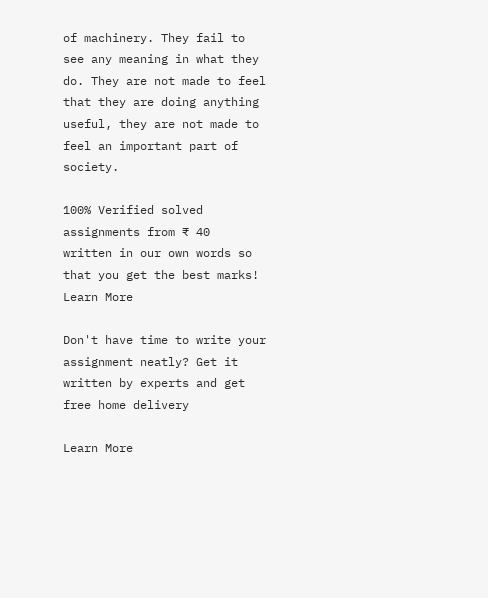of machinery. They fail to see any meaning in what they do. They are not made to feel that they are doing anything useful, they are not made to feel an important part of society.

100% Verified solved assignments from ₹ 40  written in our own words so that you get the best marks!
Learn More

Don't have time to write your assignment neatly? Get it written by experts and get free home delivery

Learn More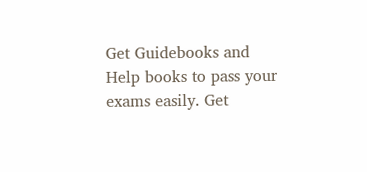Get Guidebooks and Help books to pass your exams easily. Get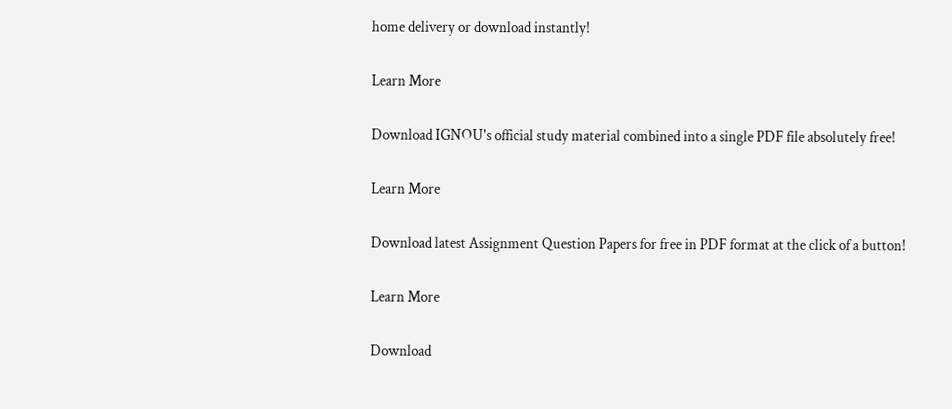home delivery or download instantly!

Learn More

Download IGNOU's official study material combined into a single PDF file absolutely free!

Learn More

Download latest Assignment Question Papers for free in PDF format at the click of a button!

Learn More

Download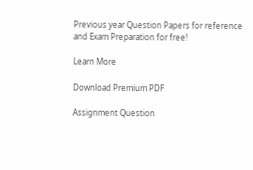Previous year Question Papers for reference and Exam Preparation for free!

Learn More

Download Premium PDF

Assignment Question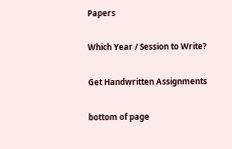Papers

Which Year / Session to Write?

Get Handwritten Assignments

bottom of page